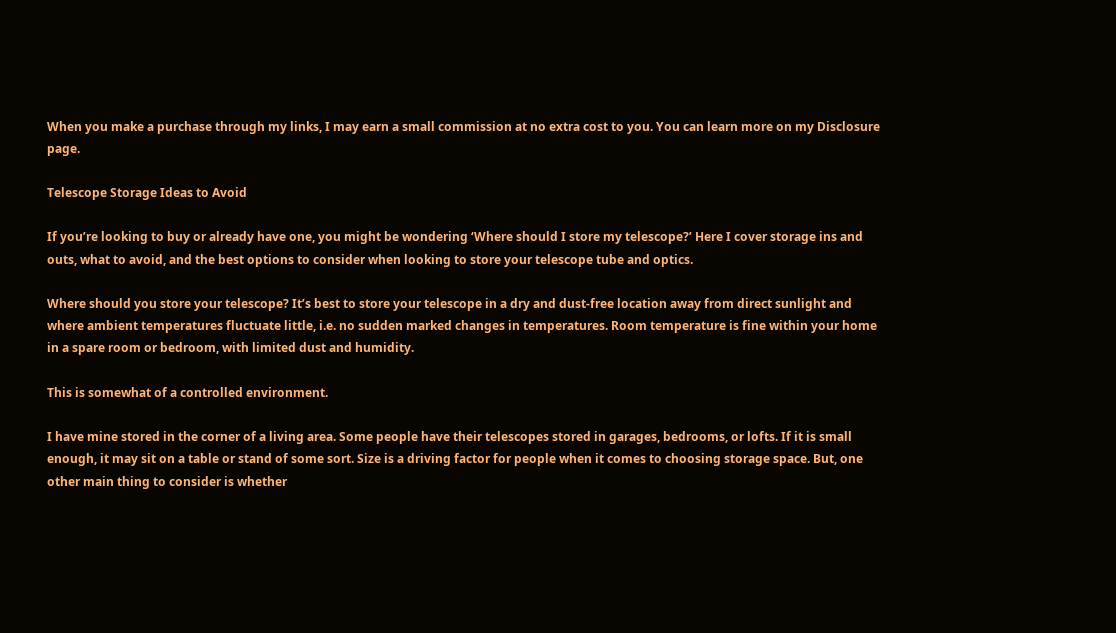When you make a purchase through my links, I may earn a small commission at no extra cost to you. You can learn more on my Disclosure page.

Telescope Storage Ideas to Avoid

If you’re looking to buy or already have one, you might be wondering ‘Where should I store my telescope?’ Here I cover storage ins and outs, what to avoid, and the best options to consider when looking to store your telescope tube and optics.

Where should you store your telescope? It’s best to store your telescope in a dry and dust-free location away from direct sunlight and where ambient temperatures fluctuate little, i.e. no sudden marked changes in temperatures. Room temperature is fine within your home in a spare room or bedroom, with limited dust and humidity.

This is somewhat of a controlled environment.

I have mine stored in the corner of a living area. Some people have their telescopes stored in garages, bedrooms, or lofts. If it is small enough, it may sit on a table or stand of some sort. Size is a driving factor for people when it comes to choosing storage space. But, one other main thing to consider is whether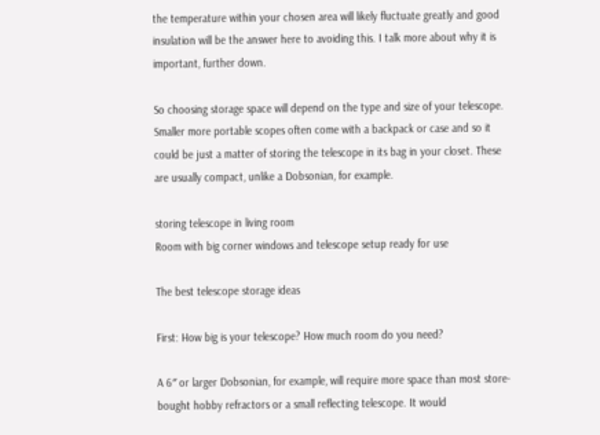the temperature within your chosen area will likely fluctuate greatly and good insulation will be the answer here to avoiding this. I talk more about why it is important, further down.

So choosing storage space will depend on the type and size of your telescope. Smaller more portable scopes often come with a backpack or case and so it could be just a matter of storing the telescope in its bag in your closet. These are usually compact, unlike a Dobsonian, for example.

storing telescope in living room
Room with big corner windows and telescope setup ready for use

The best telescope storage ideas

First: How big is your telescope? How much room do you need?

A 6″ or larger Dobsonian, for example, will require more space than most store-bought hobby refractors or a small reflecting telescope. It would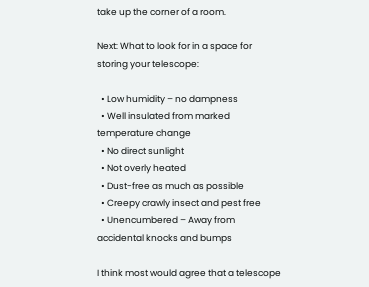take up the corner of a room.

Next: What to look for in a space for storing your telescope:

  • Low humidity – no dampness
  • Well insulated from marked temperature change
  • No direct sunlight
  • Not overly heated
  • Dust-free as much as possible
  • Creepy crawly insect and pest free
  • Unencumbered – Away from accidental knocks and bumps

I think most would agree that a telescope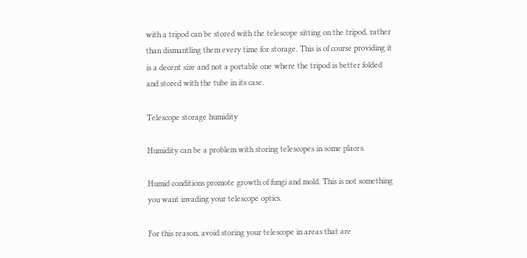with a tripod can be stored with the telescope sitting on the tripod, rather than dismantling them every time for storage. This is of course providing it is a decent size and not a portable one where the tripod is better folded and stored with the tube in its case.

Telescope storage humidity

Humidity can be a problem with storing telescopes in some places.

Humid conditions promote growth of fungi and mold. This is not something you want invading your telescope optics.

For this reason, avoid storing your telescope in areas that are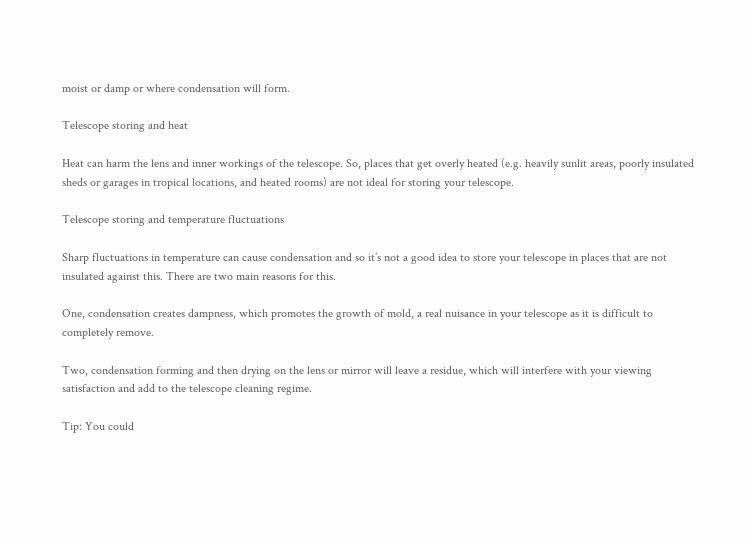moist or damp or where condensation will form.

Telescope storing and heat

Heat can harm the lens and inner workings of the telescope. So, places that get overly heated (e.g. heavily sunlit areas, poorly insulated sheds or garages in tropical locations, and heated rooms) are not ideal for storing your telescope.

Telescope storing and temperature fluctuations

Sharp fluctuations in temperature can cause condensation and so it’s not a good idea to store your telescope in places that are not insulated against this. There are two main reasons for this.

One, condensation creates dampness, which promotes the growth of mold, a real nuisance in your telescope as it is difficult to completely remove.

Two, condensation forming and then drying on the lens or mirror will leave a residue, which will interfere with your viewing satisfaction and add to the telescope cleaning regime.

Tip: You could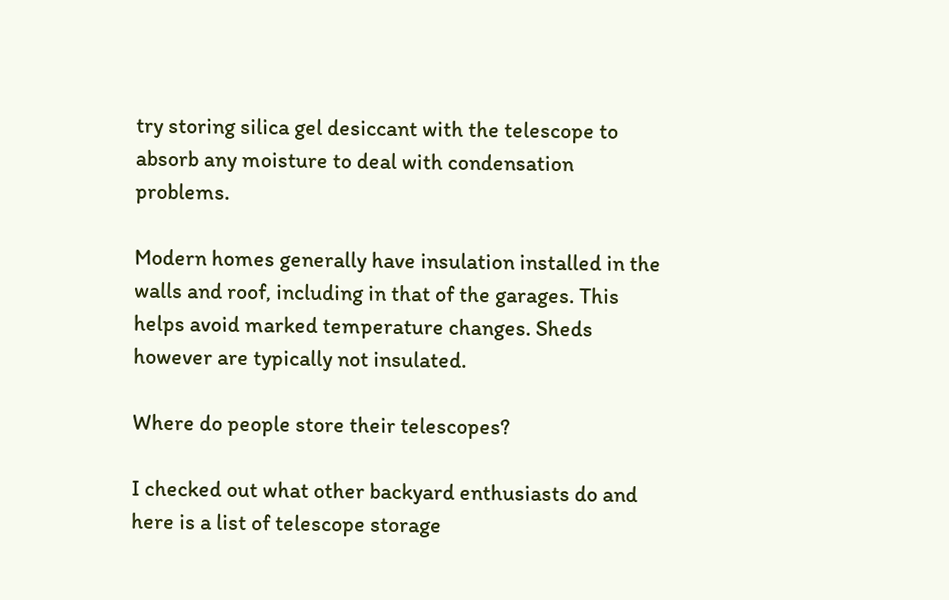try storing silica gel desiccant with the telescope to absorb any moisture to deal with condensation problems.

Modern homes generally have insulation installed in the walls and roof, including in that of the garages. This helps avoid marked temperature changes. Sheds however are typically not insulated.

Where do people store their telescopes?

I checked out what other backyard enthusiasts do and here is a list of telescope storage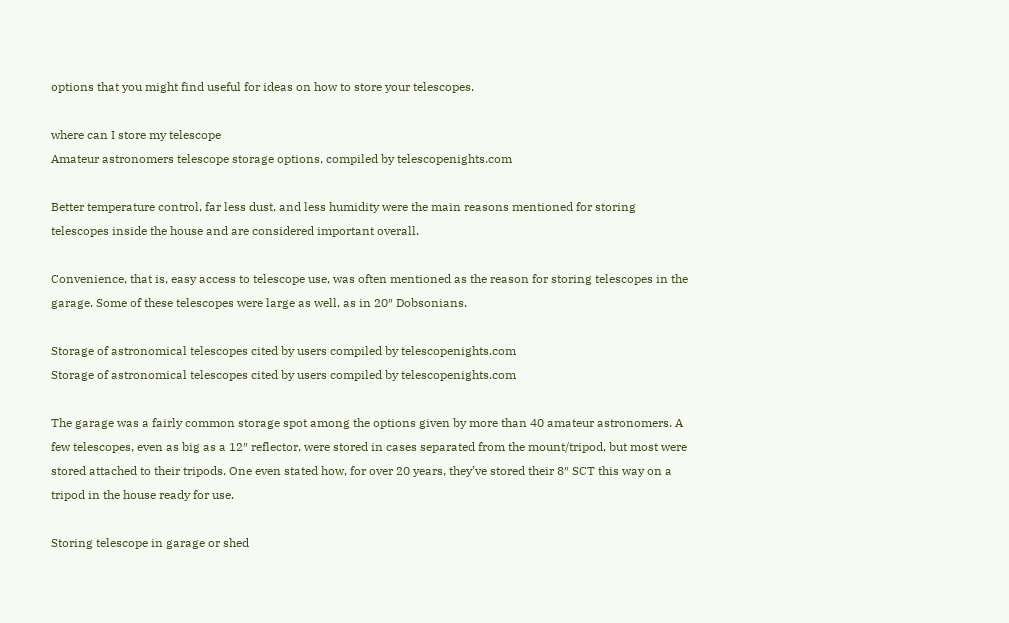options that you might find useful for ideas on how to store your telescopes.

where can I store my telescope
Amateur astronomers telescope storage options, compiled by telescopenights.com

Better temperature control, far less dust, and less humidity were the main reasons mentioned for storing telescopes inside the house and are considered important overall.

Convenience, that is, easy access to telescope use, was often mentioned as the reason for storing telescopes in the garage. Some of these telescopes were large as well, as in 20″ Dobsonians.

Storage of astronomical telescopes cited by users compiled by telescopenights.com
Storage of astronomical telescopes cited by users compiled by telescopenights.com

The garage was a fairly common storage spot among the options given by more than 40 amateur astronomers. A few telescopes, even as big as a 12″ reflector, were stored in cases separated from the mount/tripod, but most were stored attached to their tripods. One even stated how, for over 20 years, they’ve stored their 8″ SCT this way on a tripod in the house ready for use.

Storing telescope in garage or shed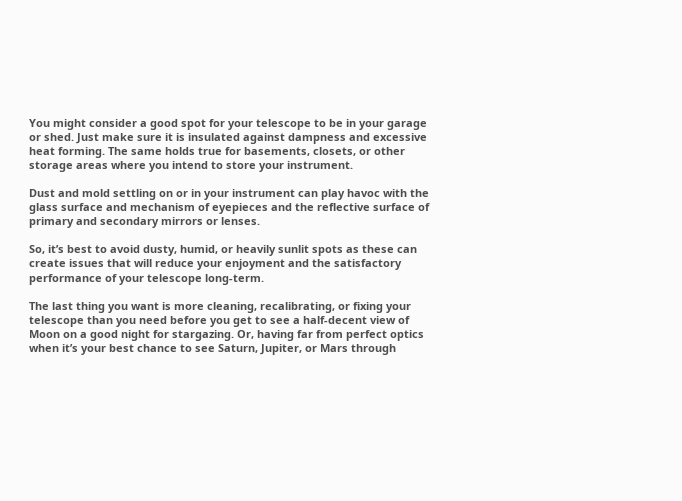You might consider a good spot for your telescope to be in your garage or shed. Just make sure it is insulated against dampness and excessive heat forming. The same holds true for basements, closets, or other storage areas where you intend to store your instrument.

Dust and mold settling on or in your instrument can play havoc with the glass surface and mechanism of eyepieces and the reflective surface of primary and secondary mirrors or lenses.

So, it’s best to avoid dusty, humid, or heavily sunlit spots as these can create issues that will reduce your enjoyment and the satisfactory performance of your telescope long-term.

The last thing you want is more cleaning, recalibrating, or fixing your telescope than you need before you get to see a half-decent view of Moon on a good night for stargazing. Or, having far from perfect optics when it’s your best chance to see Saturn, Jupiter, or Mars through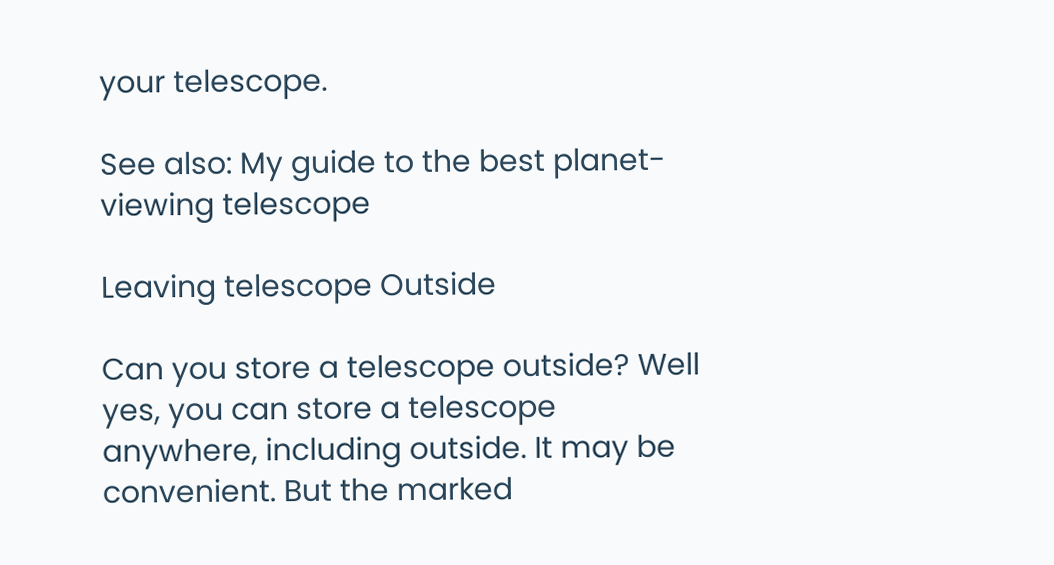your telescope.

See also: My guide to the best planet-viewing telescope

Leaving telescope Outside

Can you store a telescope outside? Well yes, you can store a telescope anywhere, including outside. It may be convenient. But the marked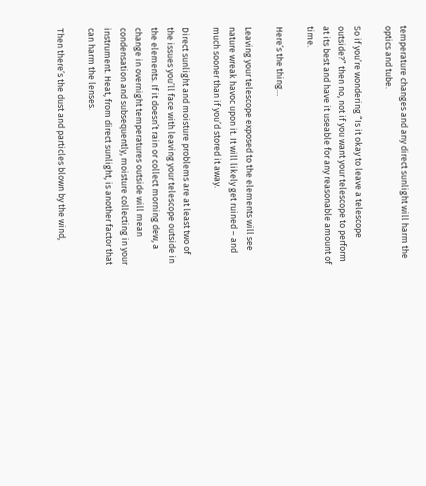temperature changes and any direct sunlight will harm the optics and tube.

So if you’re wondering “Is it okay to leave a telescope outside?” then no, not if you want your telescope to perform at its best and have it useable for any reasonable amount of time.

Here’s the thing…

Leaving your telescope exposed to the elements will see nature wreak havoc upon it. It will likely get ruined – and much sooner than if you’d stored it away.

Direct sunlight and moisture problems are at least two of the issues you’ll face with leaving your telescope outside in the elements. If it doesn’t rain or collect morning dew, a change in overnight temperatures outside will mean condensation and subsequently, moisture collecting in your instrument. Heat, from direct sunlight, is another factor that can harm the lenses.

Then there’s the dust and particles blown by the wind,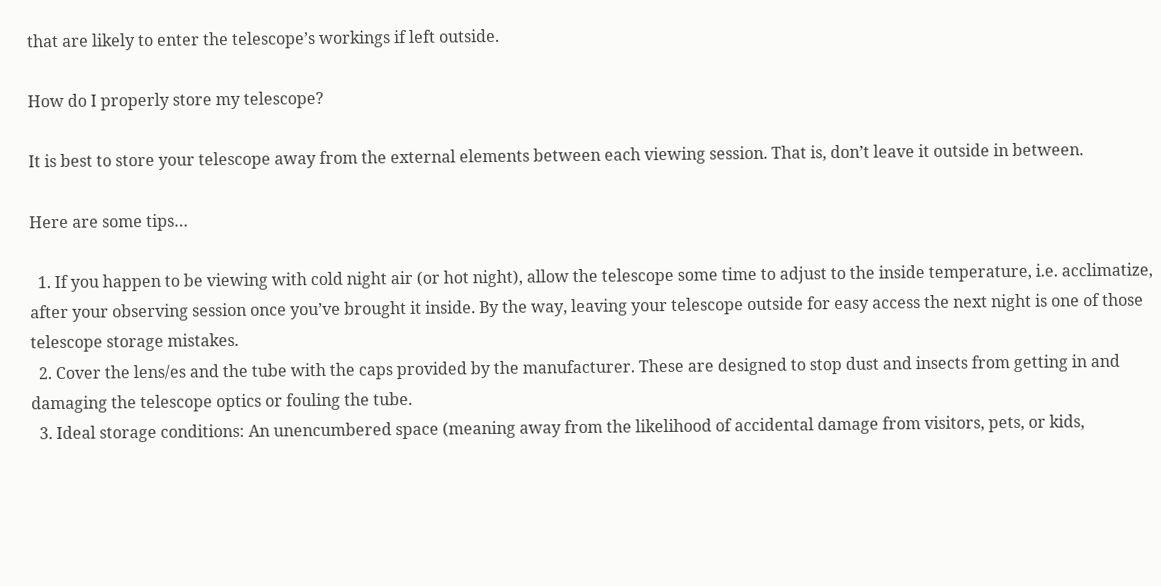that are likely to enter the telescope’s workings if left outside.

How do I properly store my telescope?

It is best to store your telescope away from the external elements between each viewing session. That is, don’t leave it outside in between.

Here are some tips…

  1. If you happen to be viewing with cold night air (or hot night), allow the telescope some time to adjust to the inside temperature, i.e. acclimatize, after your observing session once you’ve brought it inside. By the way, leaving your telescope outside for easy access the next night is one of those telescope storage mistakes.
  2. Cover the lens/es and the tube with the caps provided by the manufacturer. These are designed to stop dust and insects from getting in and damaging the telescope optics or fouling the tube.
  3. Ideal storage conditions: An unencumbered space (meaning away from the likelihood of accidental damage from visitors, pets, or kids,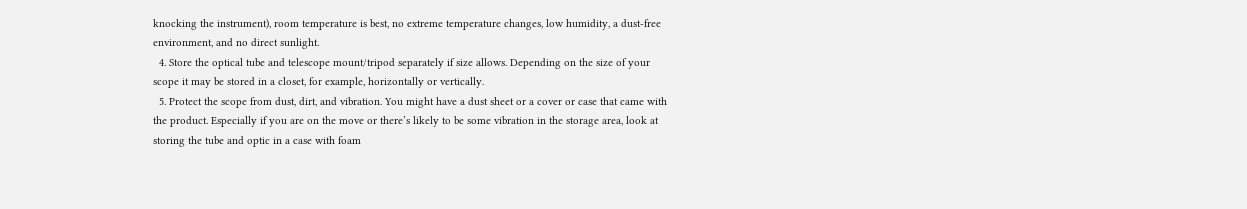knocking the instrument), room temperature is best, no extreme temperature changes, low humidity, a dust-free environment, and no direct sunlight.
  4. Store the optical tube and telescope mount/tripod separately if size allows. Depending on the size of your scope it may be stored in a closet, for example, horizontally or vertically.
  5. Protect the scope from dust, dirt, and vibration. You might have a dust sheet or a cover or case that came with the product. Especially if you are on the move or there’s likely to be some vibration in the storage area, look at storing the tube and optic in a case with foam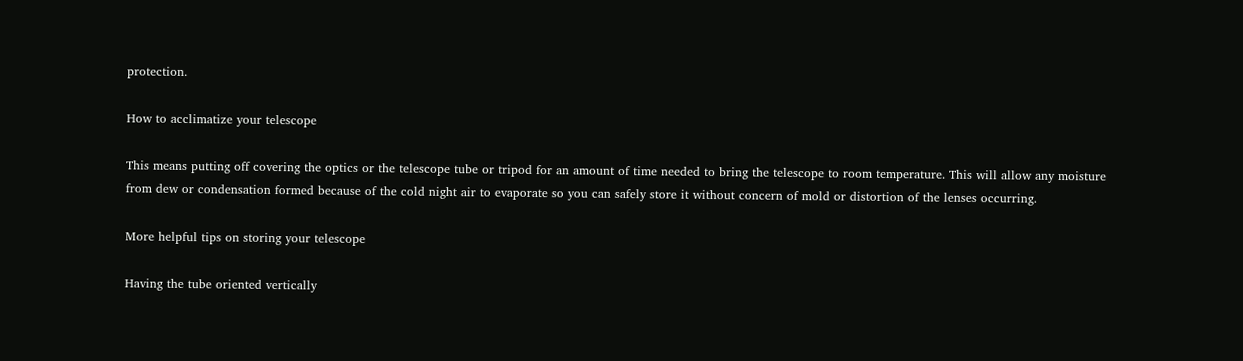protection.

How to acclimatize your telescope

This means putting off covering the optics or the telescope tube or tripod for an amount of time needed to bring the telescope to room temperature. This will allow any moisture from dew or condensation formed because of the cold night air to evaporate so you can safely store it without concern of mold or distortion of the lenses occurring.

More helpful tips on storing your telescope

Having the tube oriented vertically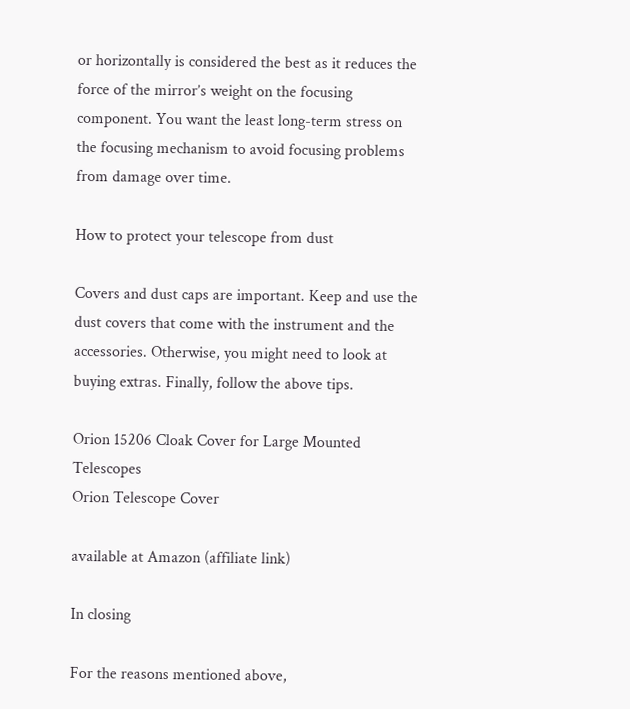or horizontally is considered the best as it reduces the force of the mirror’s weight on the focusing component. You want the least long-term stress on the focusing mechanism to avoid focusing problems from damage over time.

How to protect your telescope from dust

Covers and dust caps are important. Keep and use the dust covers that come with the instrument and the accessories. Otherwise, you might need to look at buying extras. Finally, follow the above tips.

Orion 15206 Cloak Cover for Large Mounted Telescopes
Orion Telescope Cover

available at Amazon (affiliate link)

In closing

For the reasons mentioned above,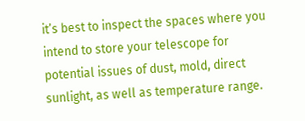it’s best to inspect the spaces where you intend to store your telescope for potential issues of dust, mold, direct sunlight, as well as temperature range.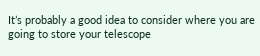It’s probably a good idea to consider where you are going to store your telescope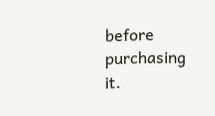before purchasing it.